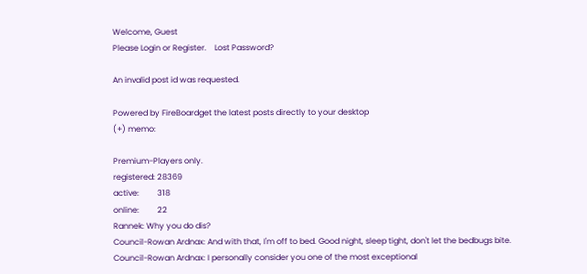Welcome, Guest
Please Login or Register.    Lost Password?

An invalid post id was requested.

Powered by FireBoardget the latest posts directly to your desktop
(+) memo:

Premium-Players only.
registered: 28369
active:         318
online:         22
Rannek: Why you do dis?
Council-Rowan Ardnax: And with that, I'm off to bed. Good night, sleep tight, don't let the bedbugs bite.
Council-Rowan Ardnax: I personally consider you one of the most exceptional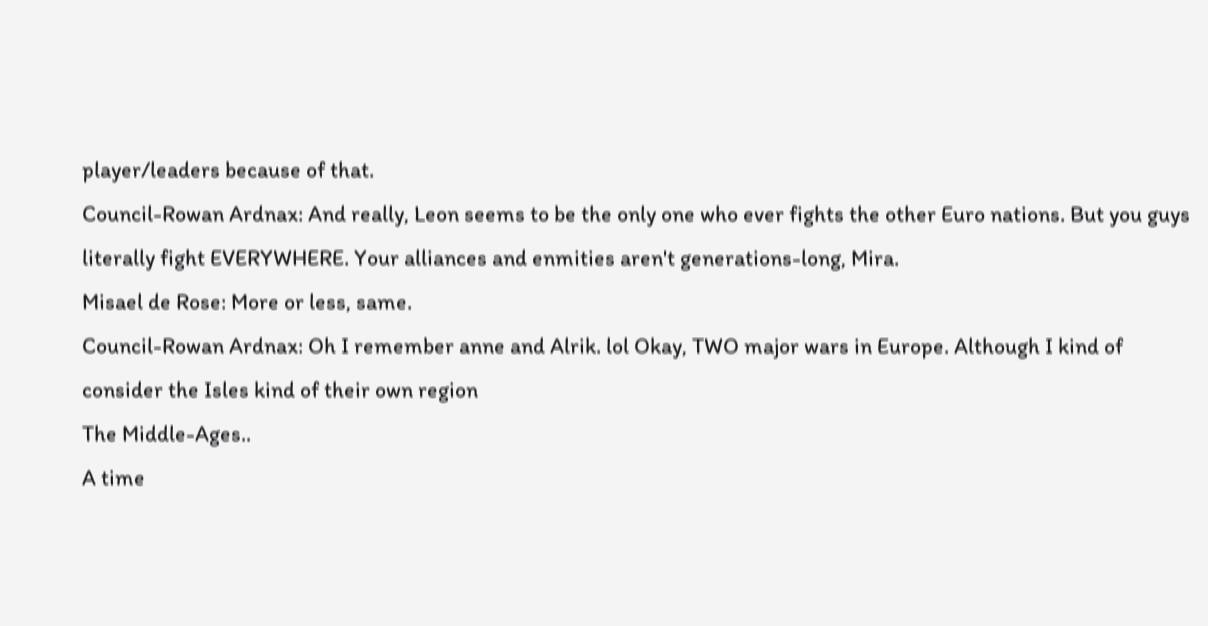player/leaders because of that.
Council-Rowan Ardnax: And really, Leon seems to be the only one who ever fights the other Euro nations. But you guys literally fight EVERYWHERE. Your alliances and enmities aren't generations-long, Mira.
Misael de Rose: More or less, same.
Council-Rowan Ardnax: Oh I remember anne and Alrik. lol Okay, TWO major wars in Europe. Although I kind of consider the Isles kind of their own region
The Middle-Ages..
A time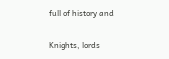full of history and

Knights, lords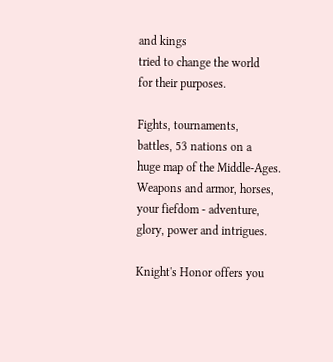and kings
tried to change the world
for their purposes.

Fights, tournaments,
battles, 53 nations on a
huge map of the Middle-Ages.
Weapons and armor, horses,
your fiefdom - adventure,
glory, power and intrigues.

Knight's Honor offers you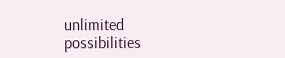unlimited possibilities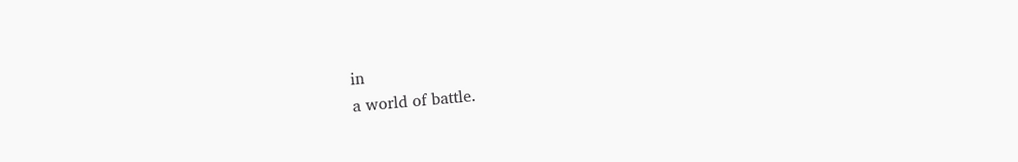in
a world of battle.